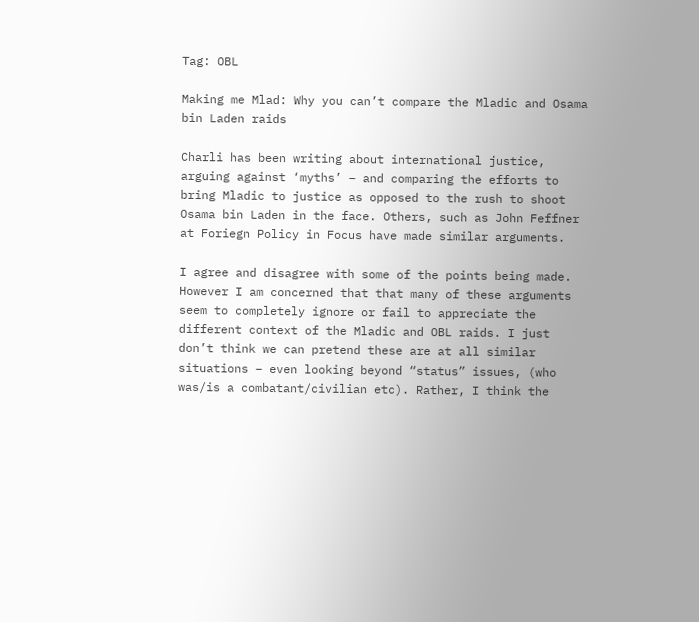Tag: OBL

Making me Mlad: Why you can’t compare the Mladic and Osama bin Laden raids

Charli has been writing about international justice, arguing against ‘myths’ – and comparing the efforts to bring Mladic to justice as opposed to the rush to shoot Osama bin Laden in the face. Others, such as John Feffner at Foriegn Policy in Focus have made similar arguments.

I agree and disagree with some of the points being made. However I am concerned that that many of these arguments seem to completely ignore or fail to appreciate the different context of the Mladic and OBL raids. I just don’t think we can pretend these are at all similar situations – even looking beyond “status” issues, (who was/is a combatant/civilian etc). Rather, I think the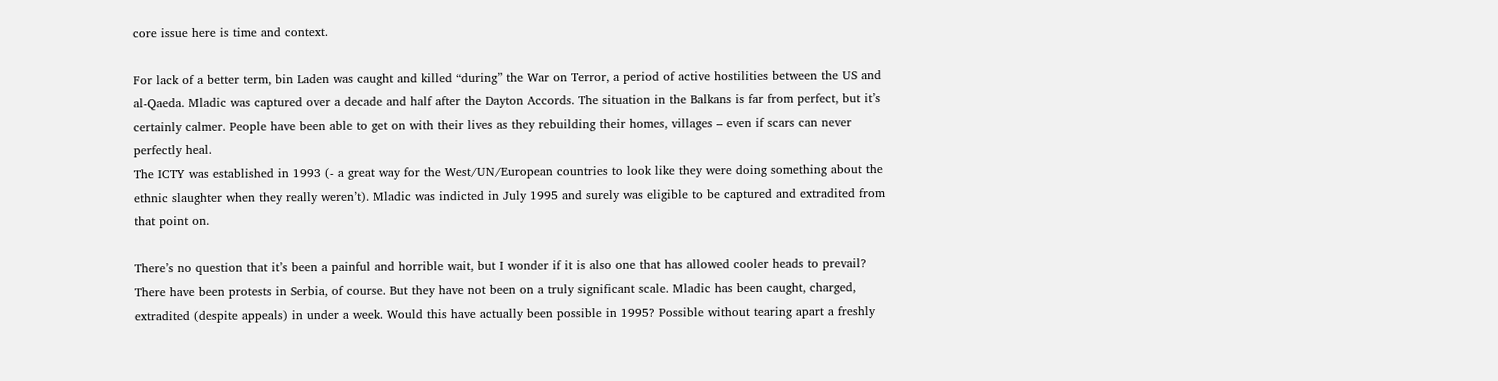core issue here is time and context.

For lack of a better term, bin Laden was caught and killed “during” the War on Terror, a period of active hostilities between the US and al-Qaeda. Mladic was captured over a decade and half after the Dayton Accords. The situation in the Balkans is far from perfect, but it’s certainly calmer. People have been able to get on with their lives as they rebuilding their homes, villages – even if scars can never perfectly heal.
The ICTY was established in 1993 (- a great way for the West/UN/European countries to look like they were doing something about the ethnic slaughter when they really weren’t). Mladic was indicted in July 1995 and surely was eligible to be captured and extradited from that point on.

There’s no question that it’s been a painful and horrible wait, but I wonder if it is also one that has allowed cooler heads to prevail? There have been protests in Serbia, of course. But they have not been on a truly significant scale. Mladic has been caught, charged, extradited (despite appeals) in under a week. Would this have actually been possible in 1995? Possible without tearing apart a freshly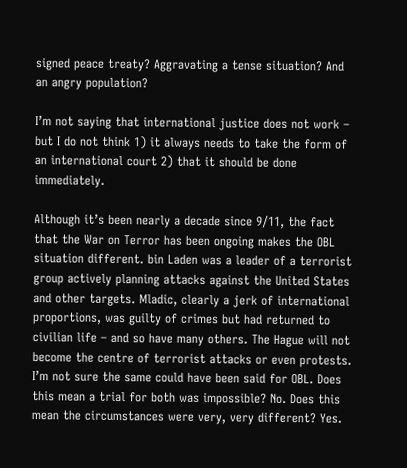signed peace treaty? Aggravating a tense situation? And an angry population?

I’m not saying that international justice does not work – but I do not think 1) it always needs to take the form of an international court 2) that it should be done immediately.

Although it’s been nearly a decade since 9/11, the fact that the War on Terror has been ongoing makes the OBL situation different. bin Laden was a leader of a terrorist group actively planning attacks against the United States and other targets. Mladic, clearly a jerk of international proportions, was guilty of crimes but had returned to civilian life – and so have many others. The Hague will not become the centre of terrorist attacks or even protests. I’m not sure the same could have been said for OBL. Does this mean a trial for both was impossible? No. Does this mean the circumstances were very, very different? Yes.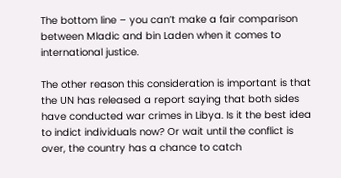The bottom line – you can’t make a fair comparison between Mladic and bin Laden when it comes to international justice.

The other reason this consideration is important is that the UN has released a report saying that both sides have conducted war crimes in Libya. Is it the best idea to indict individuals now? Or wait until the conflict is over, the country has a chance to catch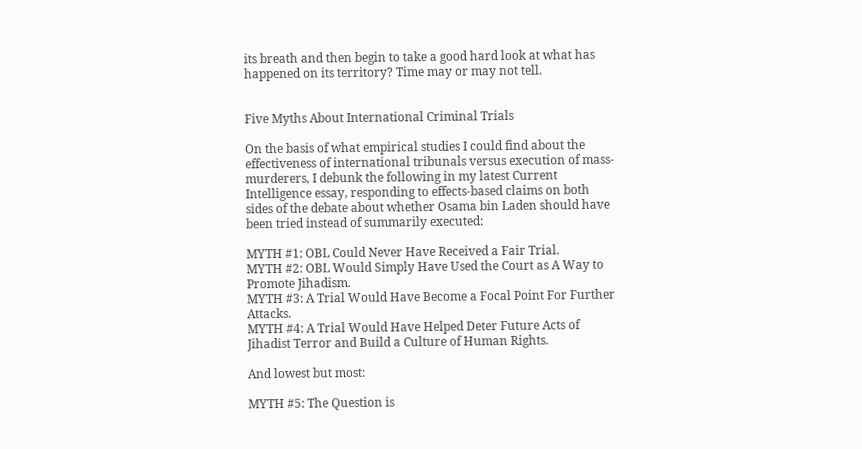its breath and then begin to take a good hard look at what has happened on its territory? Time may or may not tell.


Five Myths About International Criminal Trials

On the basis of what empirical studies I could find about the effectiveness of international tribunals versus execution of mass-murderers, I debunk the following in my latest Current Intelligence essay, responding to effects-based claims on both sides of the debate about whether Osama bin Laden should have been tried instead of summarily executed:

MYTH #1: OBL Could Never Have Received a Fair Trial.
MYTH #2: OBL Would Simply Have Used the Court as A Way to Promote Jihadism.
MYTH #3: A Trial Would Have Become a Focal Point For Further Attacks.
MYTH #4: A Trial Would Have Helped Deter Future Acts of Jihadist Terror and Build a Culture of Human Rights.

And lowest but most:

MYTH #5: The Question is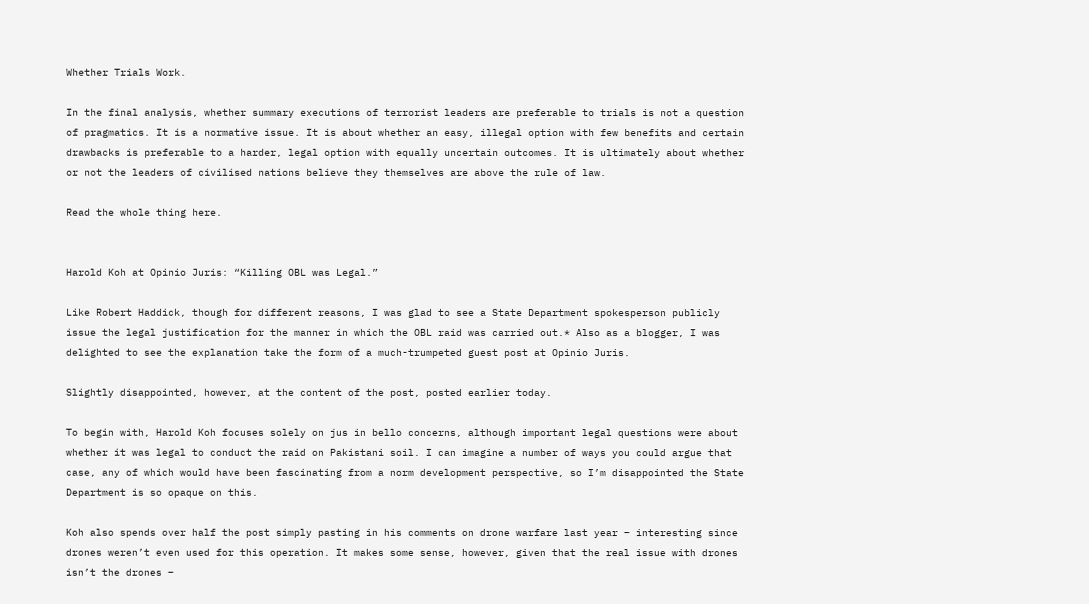Whether Trials Work.

In the final analysis, whether summary executions of terrorist leaders are preferable to trials is not a question of pragmatics. It is a normative issue. It is about whether an easy, illegal option with few benefits and certain drawbacks is preferable to a harder, legal option with equally uncertain outcomes. It is ultimately about whether or not the leaders of civilised nations believe they themselves are above the rule of law.

Read the whole thing here.


Harold Koh at Opinio Juris: “Killing OBL was Legal.”

Like Robert Haddick, though for different reasons, I was glad to see a State Department spokesperson publicly issue the legal justification for the manner in which the OBL raid was carried out.* Also as a blogger, I was delighted to see the explanation take the form of a much-trumpeted guest post at Opinio Juris.

Slightly disappointed, however, at the content of the post, posted earlier today.

To begin with, Harold Koh focuses solely on jus in bello concerns, although important legal questions were about whether it was legal to conduct the raid on Pakistani soil. I can imagine a number of ways you could argue that case, any of which would have been fascinating from a norm development perspective, so I’m disappointed the State Department is so opaque on this.

Koh also spends over half the post simply pasting in his comments on drone warfare last year – interesting since drones weren’t even used for this operation. It makes some sense, however, given that the real issue with drones isn’t the drones –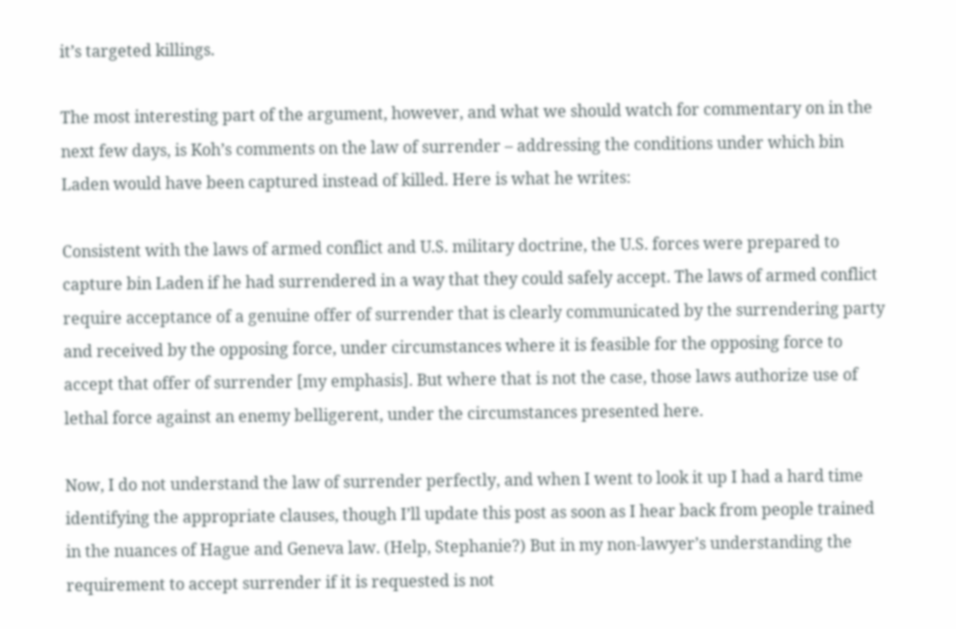it’s targeted killings.

The most interesting part of the argument, however, and what we should watch for commentary on in the next few days, is Koh’s comments on the law of surrender – addressing the conditions under which bin Laden would have been captured instead of killed. Here is what he writes:

Consistent with the laws of armed conflict and U.S. military doctrine, the U.S. forces were prepared to capture bin Laden if he had surrendered in a way that they could safely accept. The laws of armed conflict require acceptance of a genuine offer of surrender that is clearly communicated by the surrendering party and received by the opposing force, under circumstances where it is feasible for the opposing force to accept that offer of surrender [my emphasis]. But where that is not the case, those laws authorize use of lethal force against an enemy belligerent, under the circumstances presented here.

Now, I do not understand the law of surrender perfectly, and when I went to look it up I had a hard time identifying the appropriate clauses, though I’ll update this post as soon as I hear back from people trained in the nuances of Hague and Geneva law. (Help, Stephanie?) But in my non-lawyer’s understanding the requirement to accept surrender if it is requested is not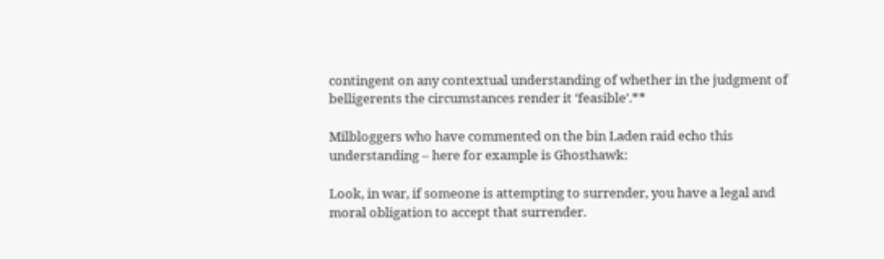contingent on any contextual understanding of whether in the judgment of belligerents the circumstances render it ‘feasible’.**

Milbloggers who have commented on the bin Laden raid echo this understanding – here for example is Ghosthawk:

Look, in war, if someone is attempting to surrender, you have a legal and moral obligation to accept that surrender.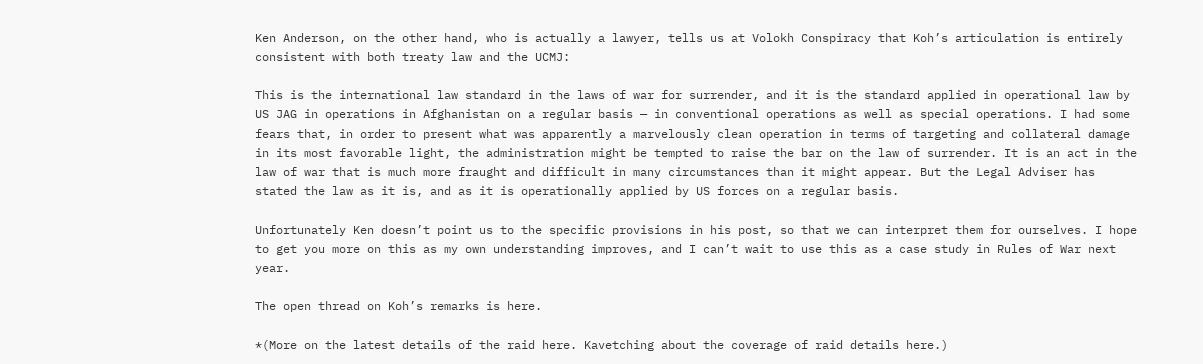Ken Anderson, on the other hand, who is actually a lawyer, tells us at Volokh Conspiracy that Koh’s articulation is entirely consistent with both treaty law and the UCMJ:

This is the international law standard in the laws of war for surrender, and it is the standard applied in operational law by US JAG in operations in Afghanistan on a regular basis — in conventional operations as well as special operations. I had some fears that, in order to present what was apparently a marvelously clean operation in terms of targeting and collateral damage in its most favorable light, the administration might be tempted to raise the bar on the law of surrender. It is an act in the law of war that is much more fraught and difficult in many circumstances than it might appear. But the Legal Adviser has stated the law as it is, and as it is operationally applied by US forces on a regular basis.

Unfortunately Ken doesn’t point us to the specific provisions in his post, so that we can interpret them for ourselves. I hope to get you more on this as my own understanding improves, and I can’t wait to use this as a case study in Rules of War next year.

The open thread on Koh’s remarks is here.

*(More on the latest details of the raid here. Kavetching about the coverage of raid details here.)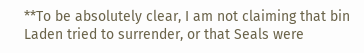**To be absolutely clear, I am not claiming that bin Laden tried to surrender, or that Seals were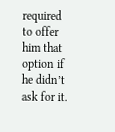required to offer him that option if he didn’t ask for it.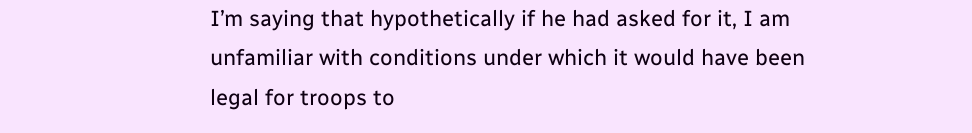I’m saying that hypothetically if he had asked for it, I am unfamiliar with conditions under which it would have been legal for troops to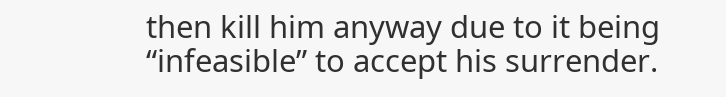then kill him anyway due to it being “infeasible” to accept his surrender.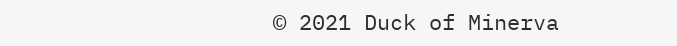© 2021 Duck of Minerva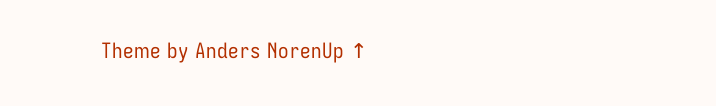Theme by Anders NorenUp ↑